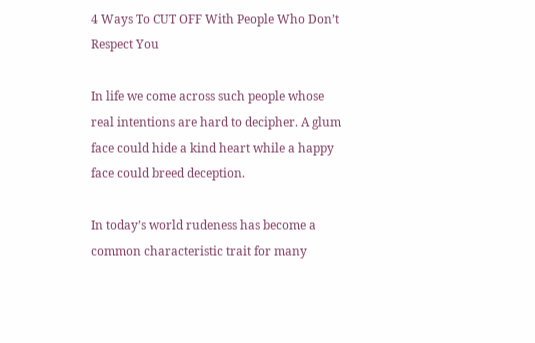4 Ways To CUT OFF With People Who Don’t Respect You

In life we come across such people whose real intentions are hard to decipher. A glum face could hide a kind heart while a happy face could breed deception.

In today’s world rudeness has become a common characteristic trait for many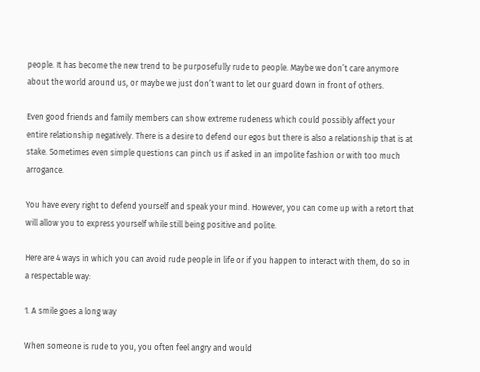people. It has become the new trend to be purposefully rude to people. Maybe we don’t care anymore about the world around us, or maybe we just don’t want to let our guard down in front of others.

Even good friends and family members can show extreme rudeness which could possibly affect your entire relationship negatively. There is a desire to defend our egos but there is also a relationship that is at stake. Sometimes even simple questions can pinch us if asked in an impolite fashion or with too much arrogance.

You have every right to defend yourself and speak your mind. However, you can come up with a retort that will allow you to express yourself while still being positive and polite.

Here are 4 ways in which you can avoid rude people in life or if you happen to interact with them, do so in a respectable way:

1. A smile goes a long way

When someone is rude to you, you often feel angry and would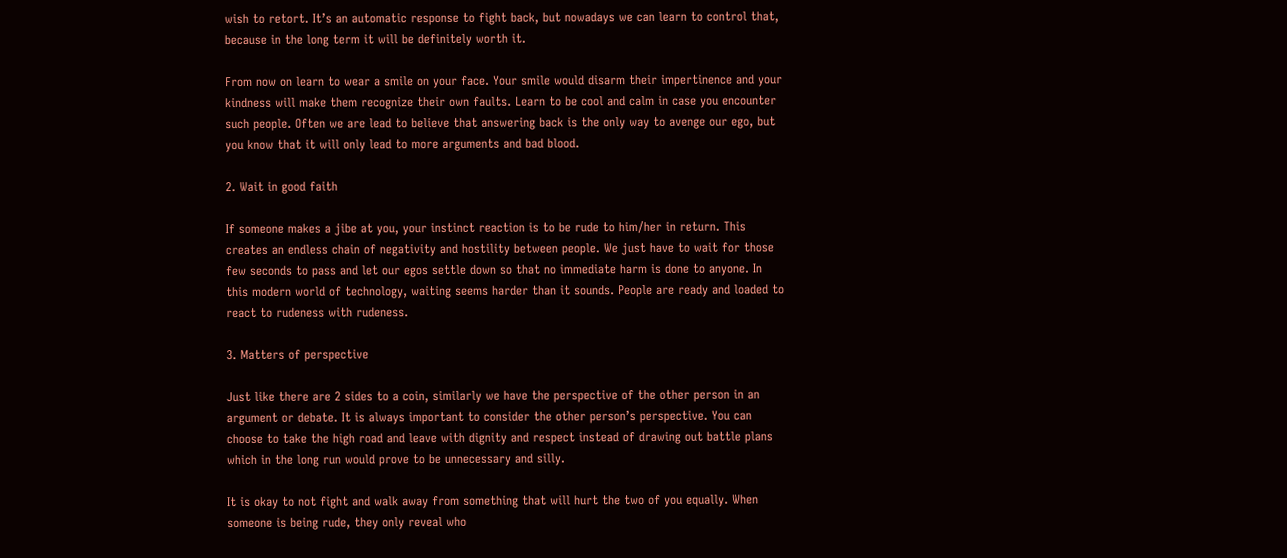wish to retort. It’s an automatic response to fight back, but nowadays we can learn to control that, because in the long term it will be definitely worth it.

From now on learn to wear a smile on your face. Your smile would disarm their impertinence and your kindness will make them recognize their own faults. Learn to be cool and calm in case you encounter such people. Often we are lead to believe that answering back is the only way to avenge our ego, but you know that it will only lead to more arguments and bad blood.

2. Wait in good faith

If someone makes a jibe at you, your instinct reaction is to be rude to him/her in return. This creates an endless chain of negativity and hostility between people. We just have to wait for those few seconds to pass and let our egos settle down so that no immediate harm is done to anyone. In this modern world of technology, waiting seems harder than it sounds. People are ready and loaded to react to rudeness with rudeness.

3. Matters of perspective

Just like there are 2 sides to a coin, similarly we have the perspective of the other person in an argument or debate. It is always important to consider the other person’s perspective. You can choose to take the high road and leave with dignity and respect instead of drawing out battle plans which in the long run would prove to be unnecessary and silly.

It is okay to not fight and walk away from something that will hurt the two of you equally. When someone is being rude, they only reveal who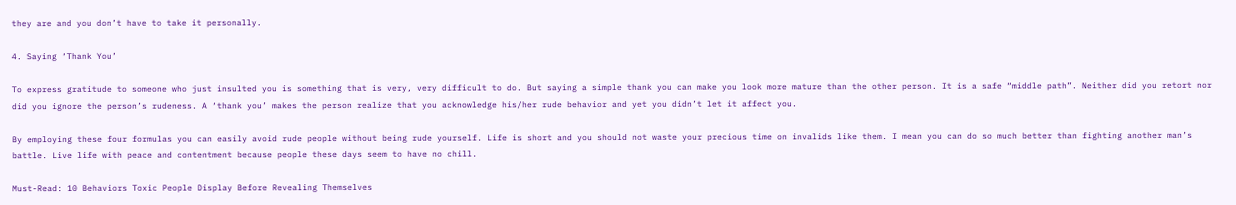they are and you don’t have to take it personally.

4. Saying ‘Thank You’

To express gratitude to someone who just insulted you is something that is very, very difficult to do. But saying a simple thank you can make you look more mature than the other person. It is a safe “middle path”. Neither did you retort nor did you ignore the person’s rudeness. A ‘thank you’ makes the person realize that you acknowledge his/her rude behavior and yet you didn’t let it affect you.

By employing these four formulas you can easily avoid rude people without being rude yourself. Life is short and you should not waste your precious time on invalids like them. I mean you can do so much better than fighting another man’s battle. Live life with peace and contentment because people these days seem to have no chill.

Must-Read: 10 Behaviors Toxic People Display Before Revealing Themselves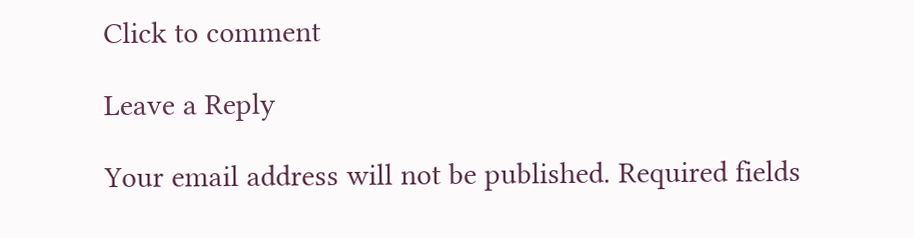Click to comment

Leave a Reply

Your email address will not be published. Required fields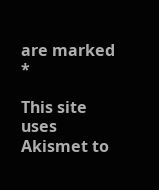are marked *

This site uses Akismet to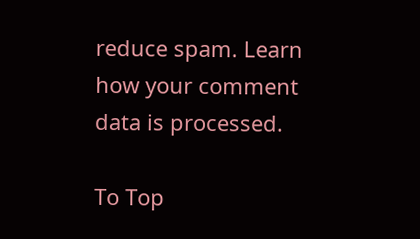reduce spam. Learn how your comment data is processed.

To Top